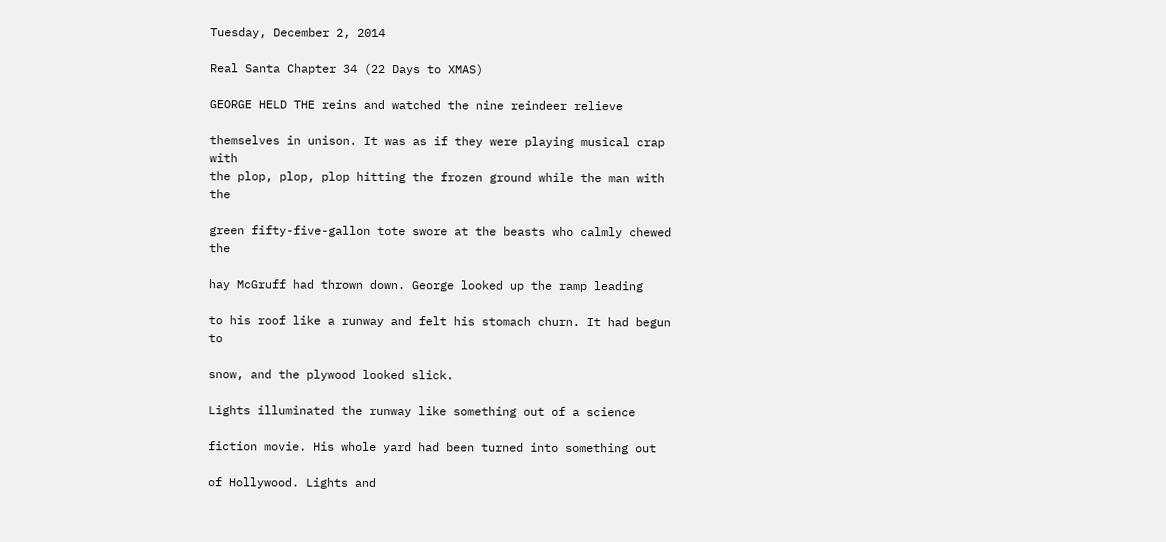Tuesday, December 2, 2014

Real Santa Chapter 34 (22 Days to XMAS)

GEORGE HELD THE reins and watched the nine reindeer relieve

themselves in unison. It was as if they were playing musical crap with
the plop, plop, plop hitting the frozen ground while the man with the

green fifty-five-gallon tote swore at the beasts who calmly chewed the

hay McGruff had thrown down. George looked up the ramp leading

to his roof like a runway and felt his stomach churn. It had begun to

snow, and the plywood looked slick.

Lights illuminated the runway like something out of a science

fiction movie. His whole yard had been turned into something out

of Hollywood. Lights and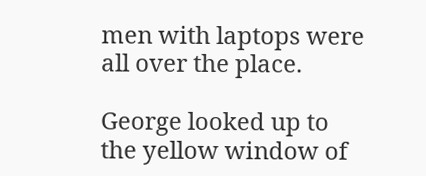men with laptops were all over the place.

George looked up to the yellow window of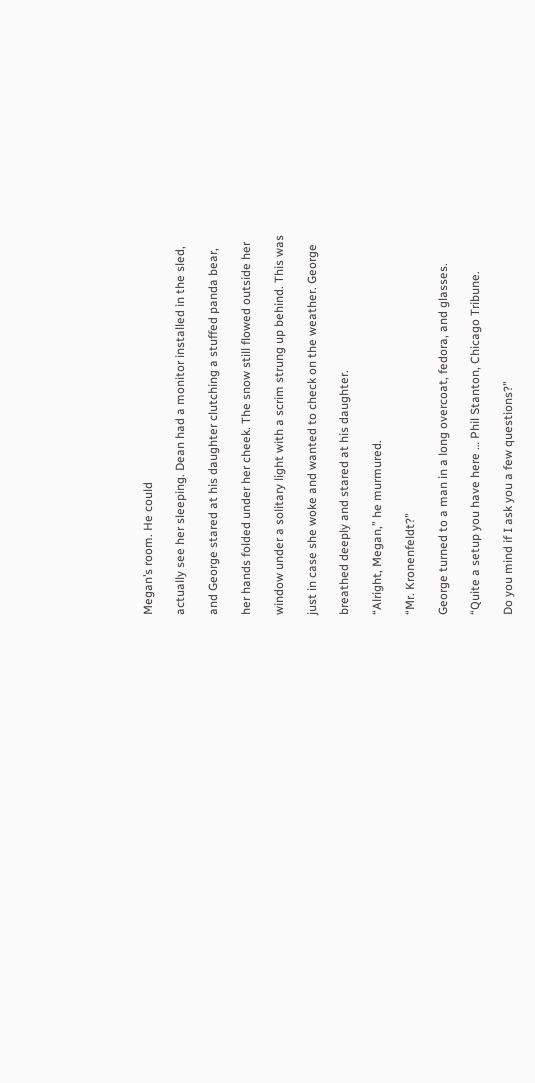Megan’s room. He could

actually see her sleeping. Dean had a monitor installed in the sled,

and George stared at his daughter clutching a stuffed panda bear,

her hands folded under her cheek. The snow still flowed outside her

window under a solitary light with a scrim strung up behind. This was

just in case she woke and wanted to check on the weather. George

breathed deeply and stared at his daughter.

“Alright, Megan,” he murmured.

“Mr. Kronenfeldt?”

George turned to a man in a long overcoat, fedora, and glasses.

“Quite a setup you have here … Phil Stanton, Chicago Tribune.

Do you mind if I ask you a few questions?”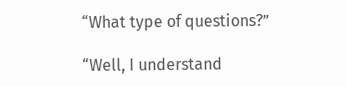“What type of questions?”

“Well, I understand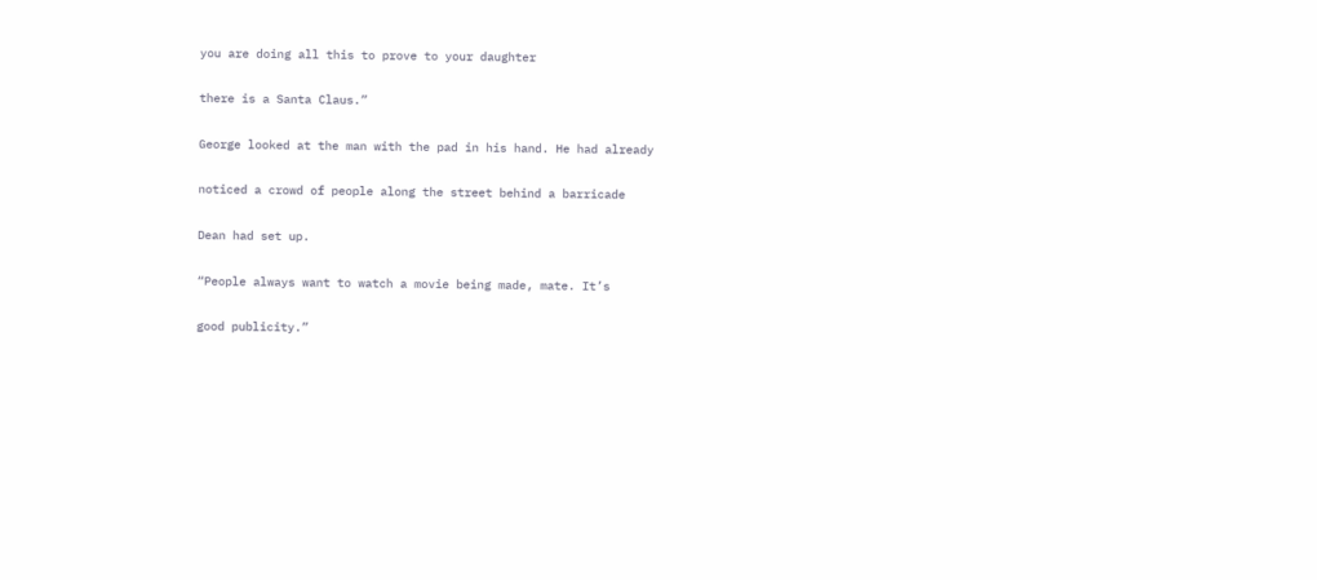you are doing all this to prove to your daughter

there is a Santa Claus.”

George looked at the man with the pad in his hand. He had already

noticed a crowd of people along the street behind a barricade

Dean had set up.

“People always want to watch a movie being made, mate. It’s

good publicity.”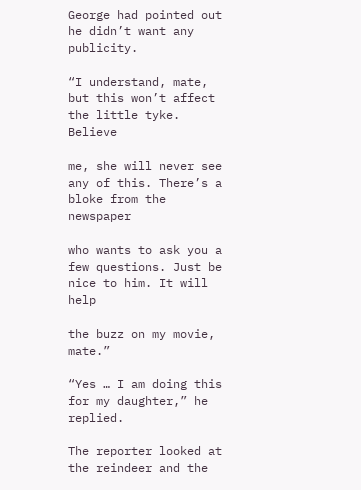George had pointed out he didn’t want any publicity.

“I understand, mate, but this won’t affect the little tyke. Believe

me, she will never see any of this. There’s a bloke from the newspaper

who wants to ask you a few questions. Just be nice to him. It will help

the buzz on my movie, mate.”

“Yes … I am doing this for my daughter,” he replied.

The reporter looked at the reindeer and the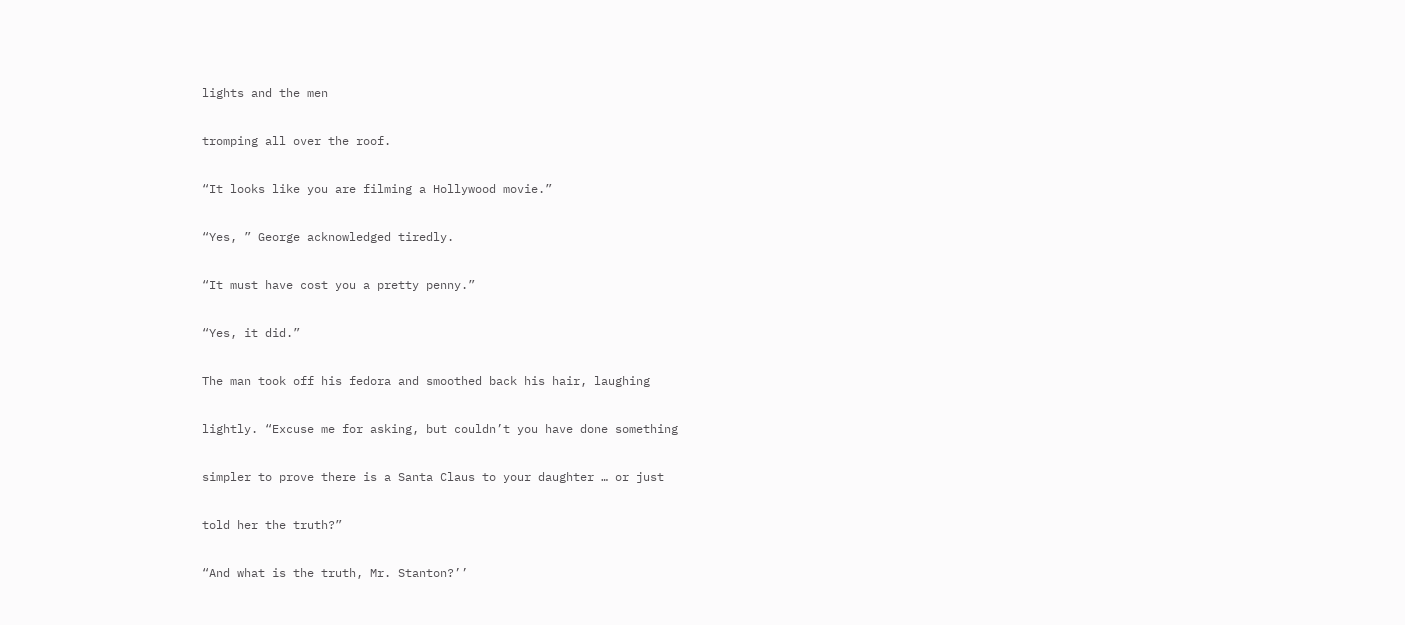lights and the men

tromping all over the roof.

“It looks like you are filming a Hollywood movie.”

“Yes, ” George acknowledged tiredly.

“It must have cost you a pretty penny.”

“Yes, it did.”

The man took off his fedora and smoothed back his hair, laughing

lightly. “Excuse me for asking, but couldn’t you have done something

simpler to prove there is a Santa Claus to your daughter … or just

told her the truth?”

“And what is the truth, Mr. Stanton?’’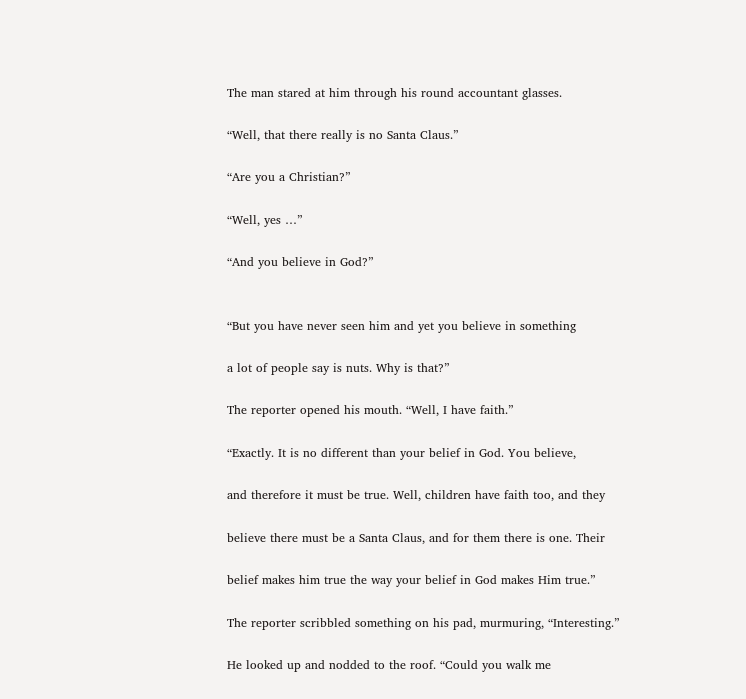The man stared at him through his round accountant glasses.

“Well, that there really is no Santa Claus.”

“Are you a Christian?”

“Well, yes …”

“And you believe in God?”


“But you have never seen him and yet you believe in something

a lot of people say is nuts. Why is that?”

The reporter opened his mouth. “Well, I have faith.”

“Exactly. It is no different than your belief in God. You believe,

and therefore it must be true. Well, children have faith too, and they

believe there must be a Santa Claus, and for them there is one. Their

belief makes him true the way your belief in God makes Him true.”

The reporter scribbled something on his pad, murmuring, “Interesting.”

He looked up and nodded to the roof. “Could you walk me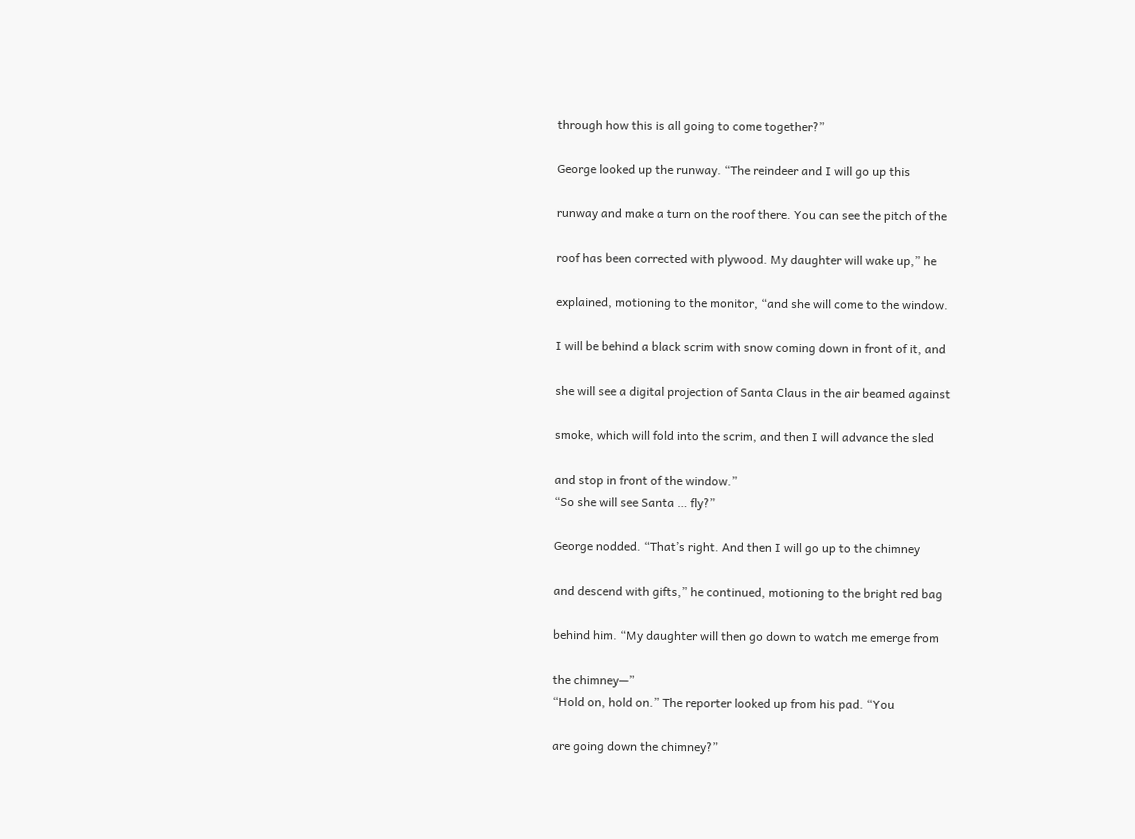through how this is all going to come together?”

George looked up the runway. “The reindeer and I will go up this

runway and make a turn on the roof there. You can see the pitch of the

roof has been corrected with plywood. My daughter will wake up,” he

explained, motioning to the monitor, “and she will come to the window.

I will be behind a black scrim with snow coming down in front of it, and

she will see a digital projection of Santa Claus in the air beamed against

smoke, which will fold into the scrim, and then I will advance the sled

and stop in front of the window.”
“So she will see Santa … fly?”

George nodded. “That’s right. And then I will go up to the chimney

and descend with gifts,” he continued, motioning to the bright red bag

behind him. “My daughter will then go down to watch me emerge from

the chimney—”
“Hold on, hold on.” The reporter looked up from his pad. “You

are going down the chimney?”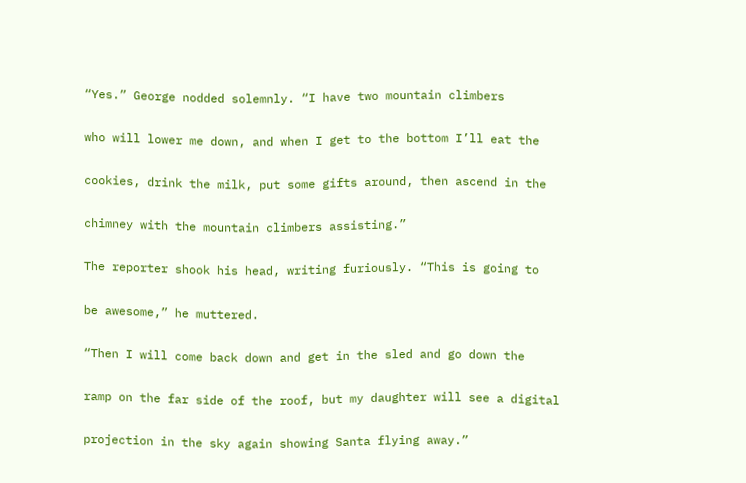“Yes.” George nodded solemnly. “I have two mountain climbers

who will lower me down, and when I get to the bottom I’ll eat the

cookies, drink the milk, put some gifts around, then ascend in the

chimney with the mountain climbers assisting.”

The reporter shook his head, writing furiously. “This is going to

be awesome,” he muttered.

“Then I will come back down and get in the sled and go down the

ramp on the far side of the roof, but my daughter will see a digital

projection in the sky again showing Santa flying away.”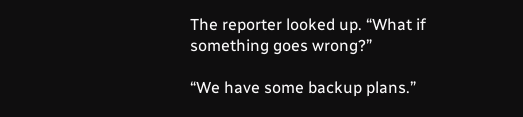The reporter looked up. “What if something goes wrong?”

“We have some backup plans.”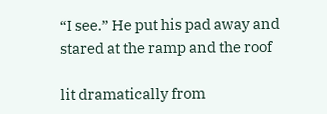“I see.” He put his pad away and stared at the ramp and the roof

lit dramatically from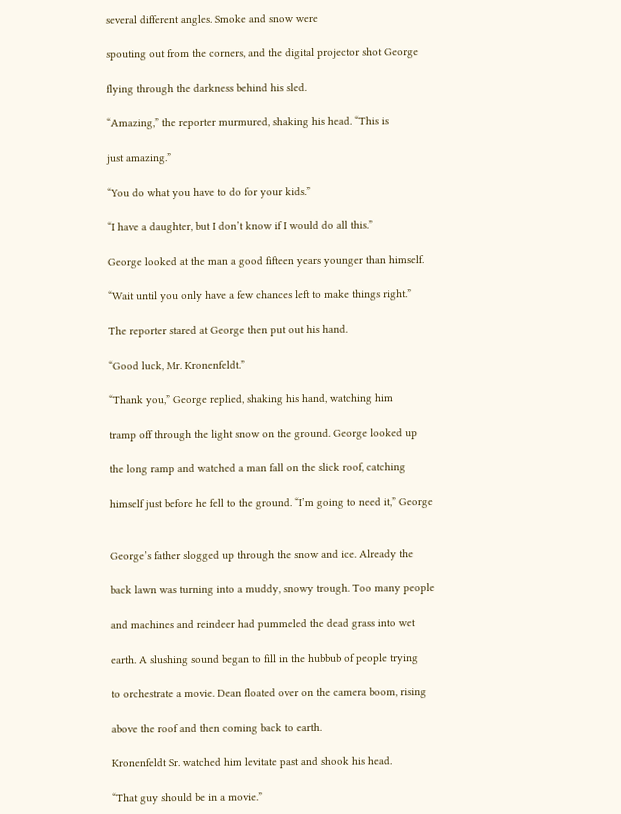several different angles. Smoke and snow were

spouting out from the corners, and the digital projector shot George

flying through the darkness behind his sled.

“Amazing,” the reporter murmured, shaking his head. “This is

just amazing.”

“You do what you have to do for your kids.”

“I have a daughter, but I don’t know if I would do all this.”

George looked at the man a good fifteen years younger than himself.

“Wait until you only have a few chances left to make things right.”

The reporter stared at George then put out his hand.

“Good luck, Mr. Kronenfeldt.”

“Thank you,” George replied, shaking his hand, watching him

tramp off through the light snow on the ground. George looked up

the long ramp and watched a man fall on the slick roof, catching

himself just before he fell to the ground. “I’m going to need it,” George


George’s father slogged up through the snow and ice. Already the

back lawn was turning into a muddy, snowy trough. Too many people

and machines and reindeer had pummeled the dead grass into wet

earth. A slushing sound began to fill in the hubbub of people trying

to orchestrate a movie. Dean floated over on the camera boom, rising

above the roof and then coming back to earth.

Kronenfeldt Sr. watched him levitate past and shook his head.

“That guy should be in a movie.”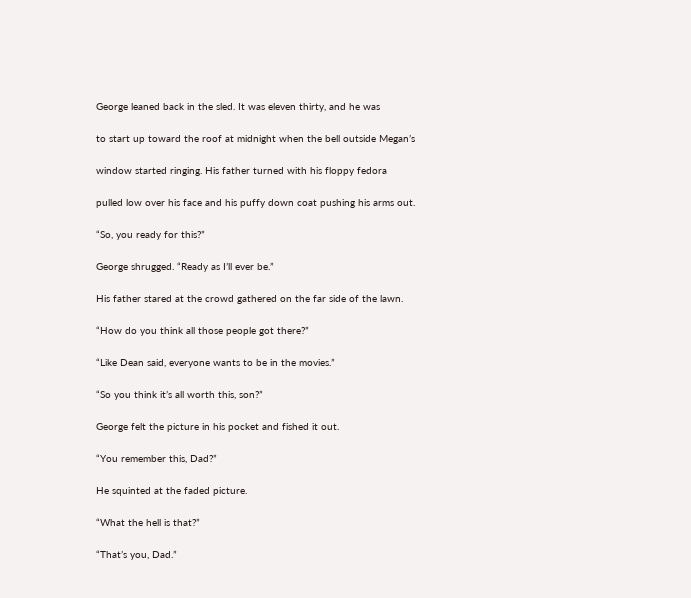George leaned back in the sled. It was eleven thirty, and he was

to start up toward the roof at midnight when the bell outside Megan’s

window started ringing. His father turned with his floppy fedora

pulled low over his face and his puffy down coat pushing his arms out.

“So, you ready for this?”

George shrugged. “Ready as I’ll ever be.”

His father stared at the crowd gathered on the far side of the lawn.

“How do you think all those people got there?”

“Like Dean said, everyone wants to be in the movies.”

“So you think it’s all worth this, son?”

George felt the picture in his pocket and fished it out.

“You remember this, Dad?”

He squinted at the faded picture.

“What the hell is that?”

“That’s you, Dad.”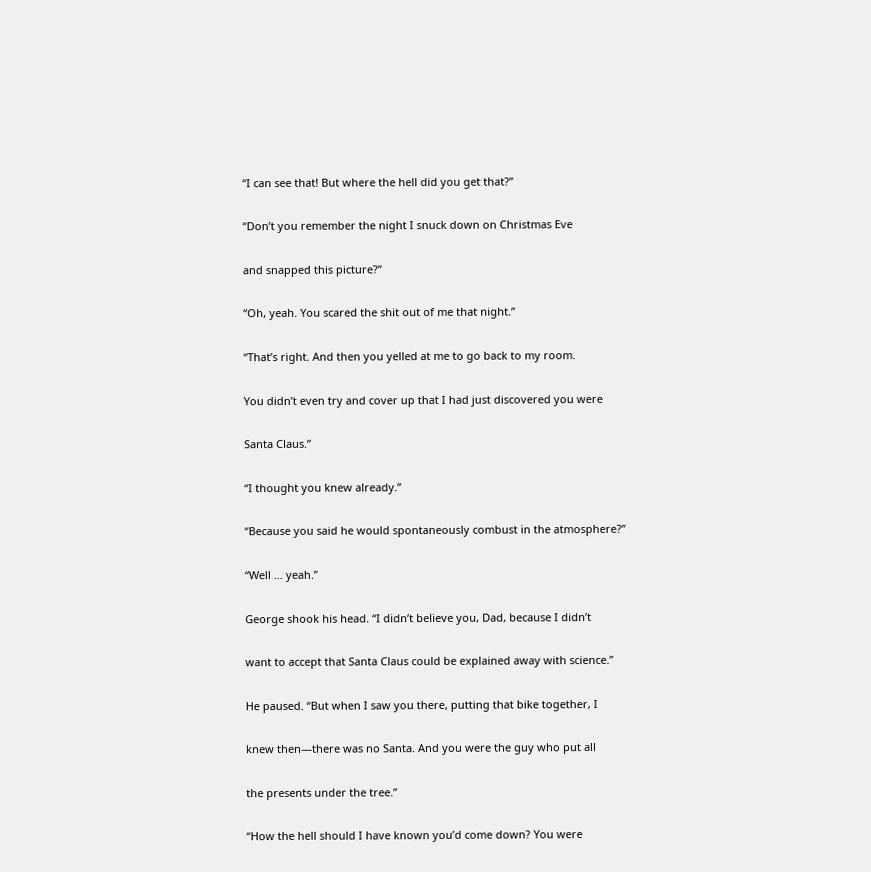“I can see that! But where the hell did you get that?”

“Don’t you remember the night I snuck down on Christmas Eve

and snapped this picture?”

“Oh, yeah. You scared the shit out of me that night.”

“That’s right. And then you yelled at me to go back to my room.

You didn’t even try and cover up that I had just discovered you were

Santa Claus.”

“I thought you knew already.”

“Because you said he would spontaneously combust in the atmosphere?”

“Well … yeah.”

George shook his head. “I didn’t believe you, Dad, because I didn’t

want to accept that Santa Claus could be explained away with science.”

He paused. “But when I saw you there, putting that bike together, I

knew then—there was no Santa. And you were the guy who put all

the presents under the tree.”

“How the hell should I have known you’d come down? You were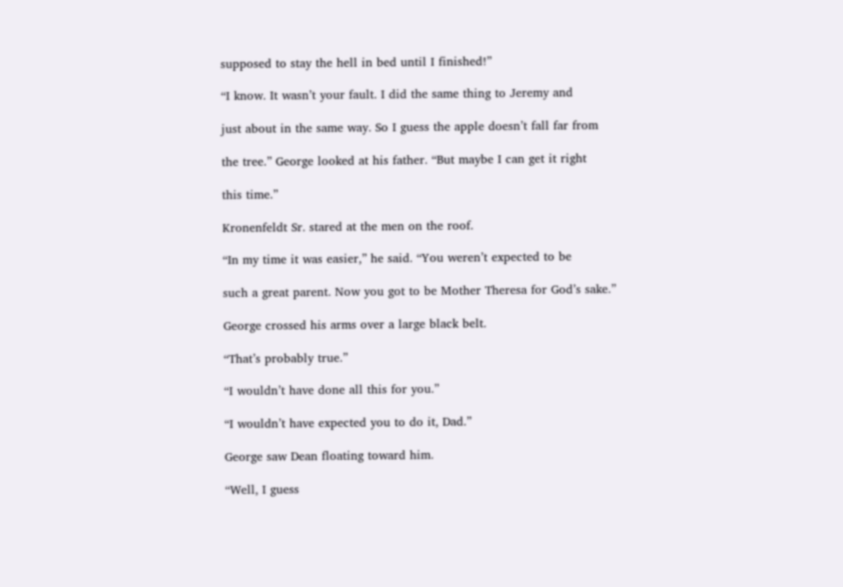supposed to stay the hell in bed until I finished!”

“I know. It wasn’t your fault. I did the same thing to Jeremy and

just about in the same way. So I guess the apple doesn’t fall far from

the tree.” George looked at his father. “But maybe I can get it right

this time.”

Kronenfeldt Sr. stared at the men on the roof.

“In my time it was easier,” he said. “You weren’t expected to be

such a great parent. Now you got to be Mother Theresa for God’s sake.”

George crossed his arms over a large black belt.

“That’s probably true.”

“I wouldn’t have done all this for you.”

“I wouldn’t have expected you to do it, Dad.”

George saw Dean floating toward him.

“Well, I guess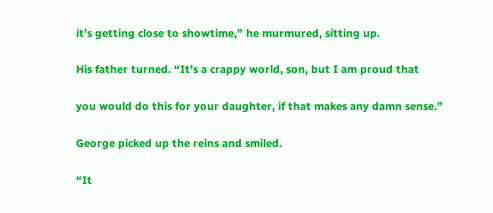it’s getting close to showtime,” he murmured, sitting up.

His father turned. “It’s a crappy world, son, but I am proud that

you would do this for your daughter, if that makes any damn sense.”

George picked up the reins and smiled.

“It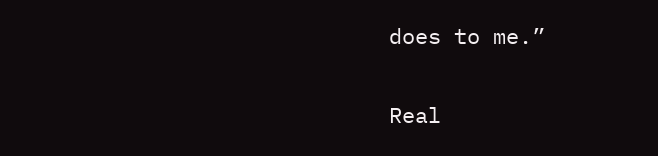does to me.”

Real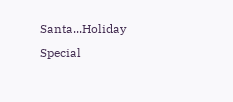Santa...Holiday Special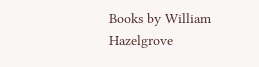Books by William Hazelgrove